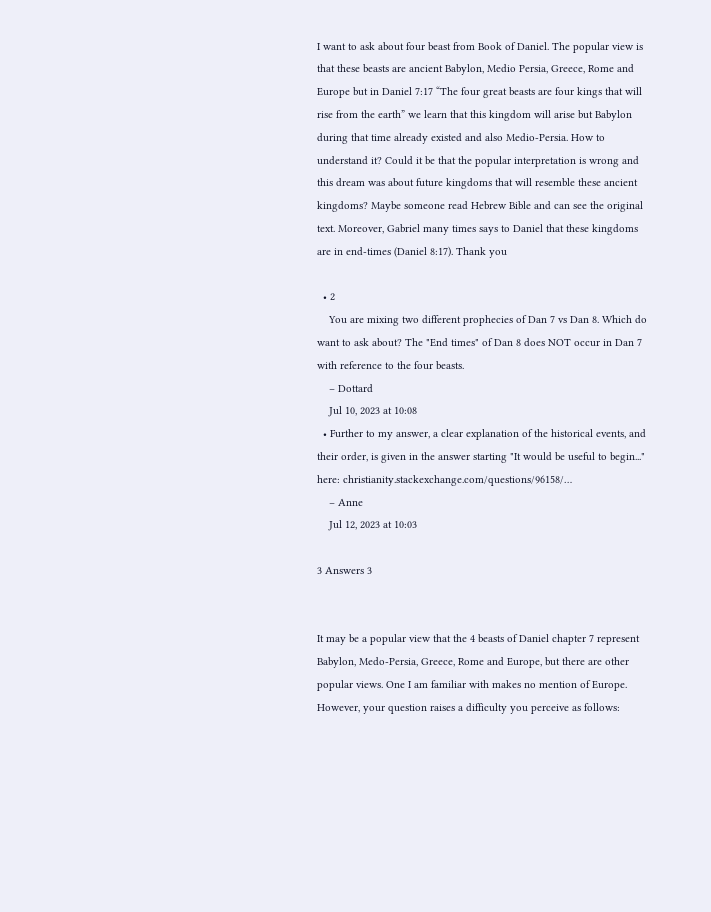I want to ask about four beast from Book of Daniel. The popular view is that these beasts are ancient Babylon, Medio Persia, Greece, Rome and Europe but in Daniel 7:17 “The four great beasts are four kings that will rise from the earth” we learn that this kingdom will arise but Babylon during that time already existed and also Medio-Persia. How to understand it? Could it be that the popular interpretation is wrong and this dream was about future kingdoms that will resemble these ancient kingdoms? Maybe someone read Hebrew Bible and can see the original text. Moreover, Gabriel many times says to Daniel that these kingdoms are in end-times (Daniel 8:17). Thank you

  • 2
    You are mixing two different prophecies of Dan 7 vs Dan 8. Which do want to ask about? The "End times" of Dan 8 does NOT occur in Dan 7 with reference to the four beasts.
    – Dottard
    Jul 10, 2023 at 10:08
  • Further to my answer, a clear explanation of the historical events, and their order, is given in the answer starting "It would be useful to begin..." here: christianity.stackexchange.com/questions/96158/…
    – Anne
    Jul 12, 2023 at 10:03

3 Answers 3


It may be a popular view that the 4 beasts of Daniel chapter 7 represent Babylon, Medo-Persia, Greece, Rome and Europe, but there are other popular views. One I am familiar with makes no mention of Europe. However, your question raises a difficulty you perceive as follows: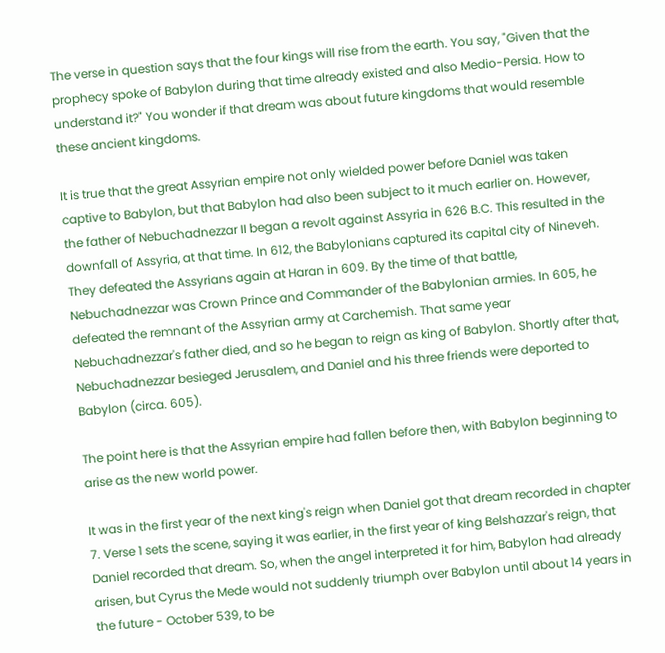The verse in question says that the four kings will rise from the earth. You say, "Given that the prophecy spoke of Babylon during that time already existed and also Medio-Persia. How to understand it?" You wonder if that dream was about future kingdoms that would resemble these ancient kingdoms.

It is true that the great Assyrian empire not only wielded power before Daniel was taken captive to Babylon, but that Babylon had also been subject to it much earlier on. However, the father of Nebuchadnezzar II began a revolt against Assyria in 626 B.C. This resulted in the downfall of Assyria, at that time. In 612, the Babylonians captured its capital city of Nineveh. They defeated the Assyrians again at Haran in 609. By the time of that battle, Nebuchadnezzar was Crown Prince and Commander of the Babylonian armies. In 605, he defeated the remnant of the Assyrian army at Carchemish. That same year Nebuchadnezzar's father died, and so he began to reign as king of Babylon. Shortly after that, Nebuchadnezzar besieged Jerusalem, and Daniel and his three friends were deported to Babylon (circa. 605).

The point here is that the Assyrian empire had fallen before then, with Babylon beginning to arise as the new world power.

It was in the first year of the next king's reign when Daniel got that dream recorded in chapter 7. Verse 1 sets the scene, saying it was earlier, in the first year of king Belshazzar's reign, that Daniel recorded that dream. So, when the angel interpreted it for him, Babylon had already arisen, but Cyrus the Mede would not suddenly triumph over Babylon until about 14 years in the future - October 539, to be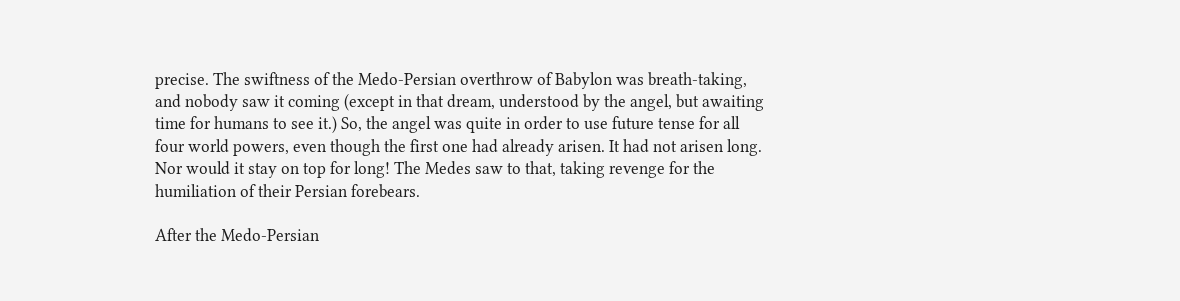precise. The swiftness of the Medo-Persian overthrow of Babylon was breath-taking, and nobody saw it coming (except in that dream, understood by the angel, but awaiting time for humans to see it.) So, the angel was quite in order to use future tense for all four world powers, even though the first one had already arisen. It had not arisen long. Nor would it stay on top for long! The Medes saw to that, taking revenge for the humiliation of their Persian forebears.

After the Medo-Persian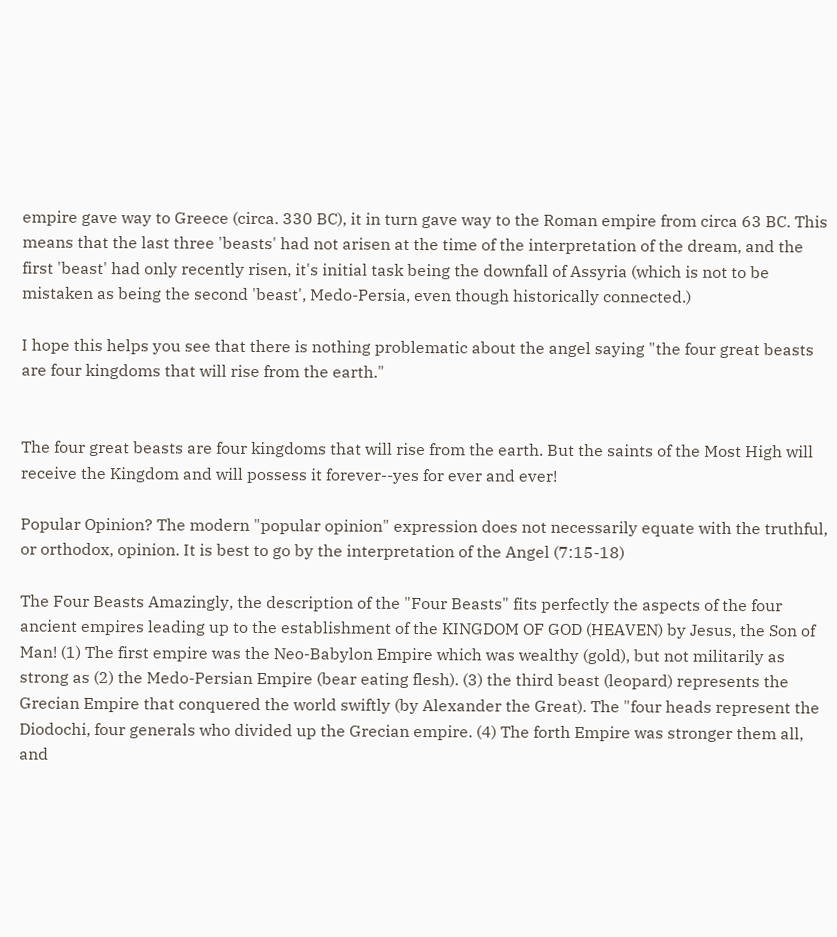empire gave way to Greece (circa. 330 BC), it in turn gave way to the Roman empire from circa 63 BC. This means that the last three 'beasts' had not arisen at the time of the interpretation of the dream, and the first 'beast' had only recently risen, it's initial task being the downfall of Assyria (which is not to be mistaken as being the second 'beast', Medo-Persia, even though historically connected.)

I hope this helps you see that there is nothing problematic about the angel saying "the four great beasts are four kingdoms that will rise from the earth."


The four great beasts are four kingdoms that will rise from the earth. But the saints of the Most High will receive the Kingdom and will possess it forever--yes for ever and ever!

Popular Opinion? The modern "popular opinion" expression does not necessarily equate with the truthful, or orthodox, opinion. It is best to go by the interpretation of the Angel (7:15-18)

The Four Beasts Amazingly, the description of the "Four Beasts" fits perfectly the aspects of the four ancient empires leading up to the establishment of the KINGDOM OF GOD (HEAVEN) by Jesus, the Son of Man! (1) The first empire was the Neo-Babylon Empire which was wealthy (gold), but not militarily as strong as (2) the Medo-Persian Empire (bear eating flesh). (3) the third beast (leopard) represents the Grecian Empire that conquered the world swiftly (by Alexander the Great). The "four heads represent the Diodochi, four generals who divided up the Grecian empire. (4) The forth Empire was stronger them all, and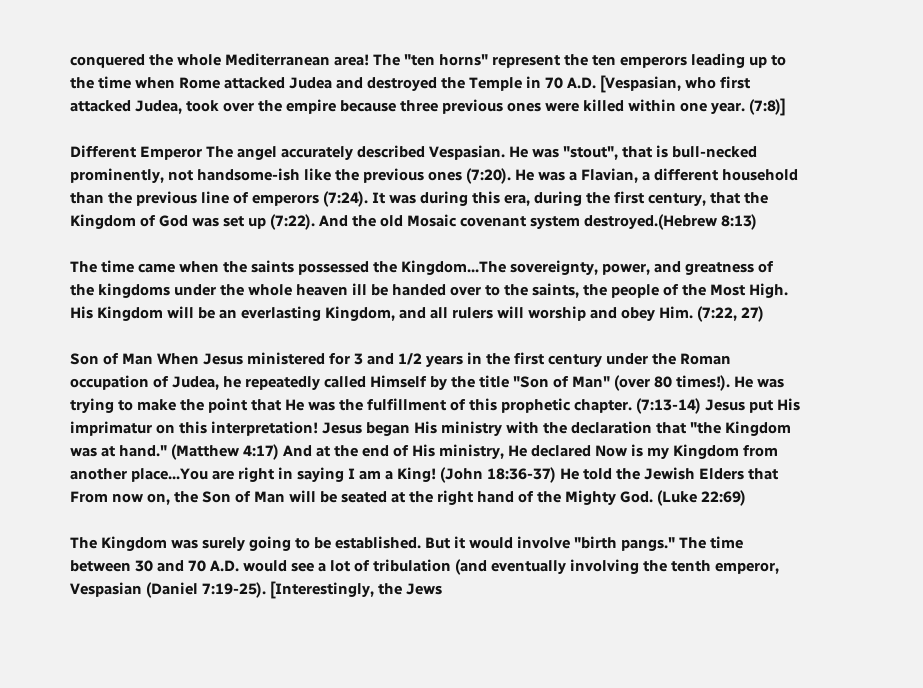conquered the whole Mediterranean area! The "ten horns" represent the ten emperors leading up to the time when Rome attacked Judea and destroyed the Temple in 70 A.D. [Vespasian, who first attacked Judea, took over the empire because three previous ones were killed within one year. (7:8)]

Different Emperor The angel accurately described Vespasian. He was "stout", that is bull-necked prominently, not handsome-ish like the previous ones (7:20). He was a Flavian, a different household than the previous line of emperors (7:24). It was during this era, during the first century, that the Kingdom of God was set up (7:22). And the old Mosaic covenant system destroyed.(Hebrew 8:13)

The time came when the saints possessed the Kingdom...The sovereignty, power, and greatness of the kingdoms under the whole heaven ill be handed over to the saints, the people of the Most High. His Kingdom will be an everlasting Kingdom, and all rulers will worship and obey Him. (7:22, 27)

Son of Man When Jesus ministered for 3 and 1/2 years in the first century under the Roman occupation of Judea, he repeatedly called Himself by the title "Son of Man" (over 80 times!). He was trying to make the point that He was the fulfillment of this prophetic chapter. (7:13-14) Jesus put His imprimatur on this interpretation! Jesus began His ministry with the declaration that "the Kingdom was at hand." (Matthew 4:17) And at the end of His ministry, He declared Now is my Kingdom from another place...You are right in saying I am a King! (John 18:36-37) He told the Jewish Elders that From now on, the Son of Man will be seated at the right hand of the Mighty God. (Luke 22:69)

The Kingdom was surely going to be established. But it would involve "birth pangs." The time between 30 and 70 A.D. would see a lot of tribulation (and eventually involving the tenth emperor, Vespasian (Daniel 7:19-25). [Interestingly, the Jews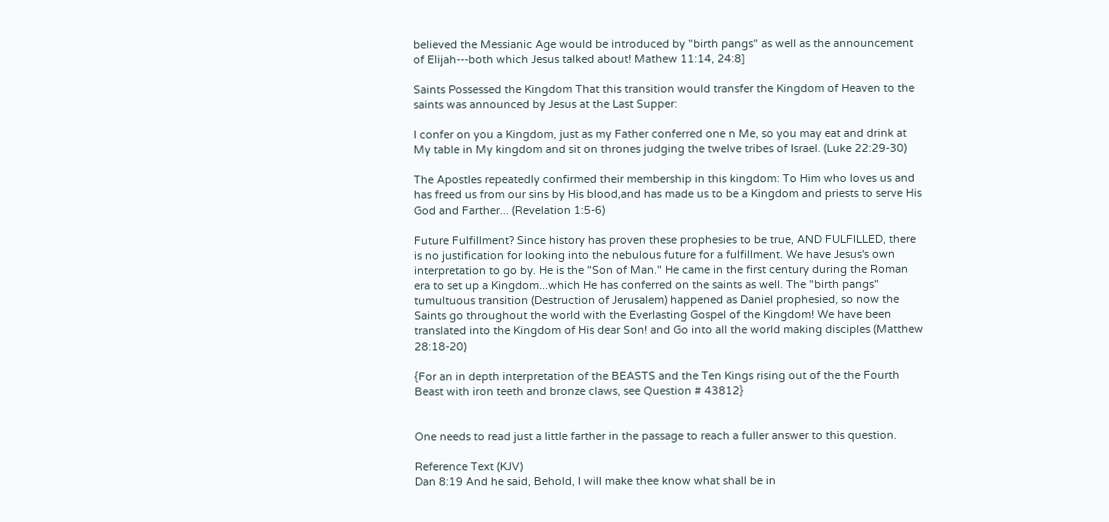believed the Messianic Age would be introduced by "birth pangs" as well as the announcement of Elijah---both which Jesus talked about! Mathew 11:14, 24:8]

Saints Possessed the Kingdom That this transition would transfer the Kingdom of Heaven to the saints was announced by Jesus at the Last Supper:

I confer on you a Kingdom, just as my Father conferred one n Me, so you may eat and drink at My table in My kingdom and sit on thrones judging the twelve tribes of Israel. (Luke 22:29-30)

The Apostles repeatedly confirmed their membership in this kingdom: To Him who loves us and has freed us from our sins by His blood,and has made us to be a Kingdom and priests to serve His God and Farther... (Revelation 1:5-6)

Future Fulfillment? Since history has proven these prophesies to be true, AND FULFILLED, there is no justification for looking into the nebulous future for a fulfillment. We have Jesus's own interpretation to go by. He is the "Son of Man." He came in the first century during the Roman era to set up a Kingdom...which He has conferred on the saints as well. The "birth pangs" tumultuous transition (Destruction of Jerusalem) happened as Daniel prophesied, so now the Saints go throughout the world with the Everlasting Gospel of the Kingdom! We have been translated into the Kingdom of His dear Son! and Go into all the world making disciples (Matthew 28:18-20)

{For an in depth interpretation of the BEASTS and the Ten Kings rising out of the the Fourth Beast with iron teeth and bronze claws, see Question # 43812}


One needs to read just a little farther in the passage to reach a fuller answer to this question.

Reference Text (KJV)
Dan 8:19 And he said, Behold, I will make thee know what shall be in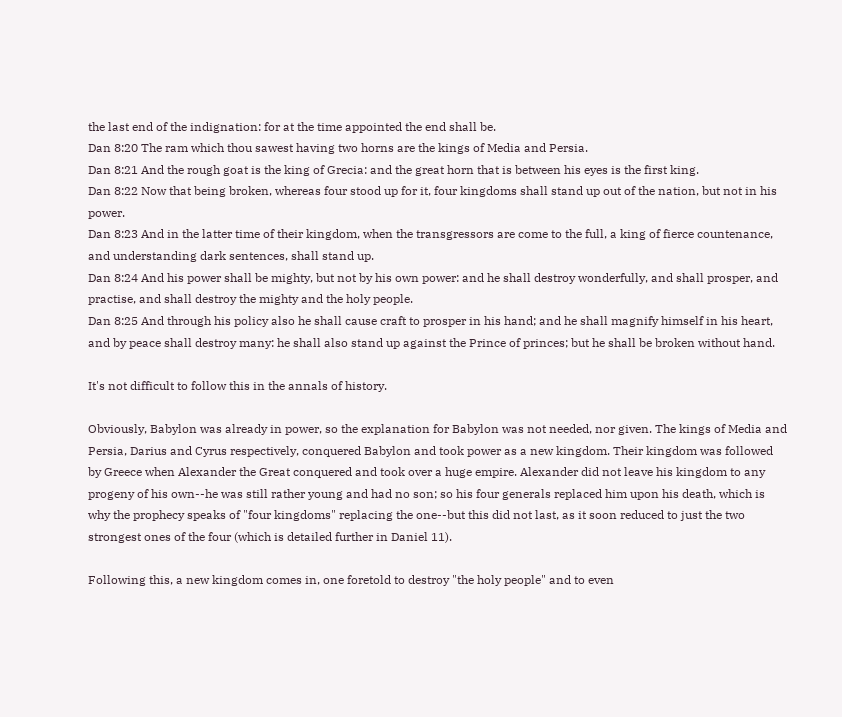the last end of the indignation: for at the time appointed the end shall be.
Dan 8:20 The ram which thou sawest having two horns are the kings of Media and Persia.
Dan 8:21 And the rough goat is the king of Grecia: and the great horn that is between his eyes is the first king.
Dan 8:22 Now that being broken, whereas four stood up for it, four kingdoms shall stand up out of the nation, but not in his power.
Dan 8:23 And in the latter time of their kingdom, when the transgressors are come to the full, a king of fierce countenance, and understanding dark sentences, shall stand up.
Dan 8:24 And his power shall be mighty, but not by his own power: and he shall destroy wonderfully, and shall prosper, and practise, and shall destroy the mighty and the holy people.
Dan 8:25 And through his policy also he shall cause craft to prosper in his hand; and he shall magnify himself in his heart, and by peace shall destroy many: he shall also stand up against the Prince of princes; but he shall be broken without hand.

It's not difficult to follow this in the annals of history.

Obviously, Babylon was already in power, so the explanation for Babylon was not needed, nor given. The kings of Media and Persia, Darius and Cyrus respectively, conquered Babylon and took power as a new kingdom. Their kingdom was followed by Greece when Alexander the Great conquered and took over a huge empire. Alexander did not leave his kingdom to any progeny of his own--he was still rather young and had no son; so his four generals replaced him upon his death, which is why the prophecy speaks of "four kingdoms" replacing the one--but this did not last, as it soon reduced to just the two strongest ones of the four (which is detailed further in Daniel 11).

Following this, a new kingdom comes in, one foretold to destroy "the holy people" and to even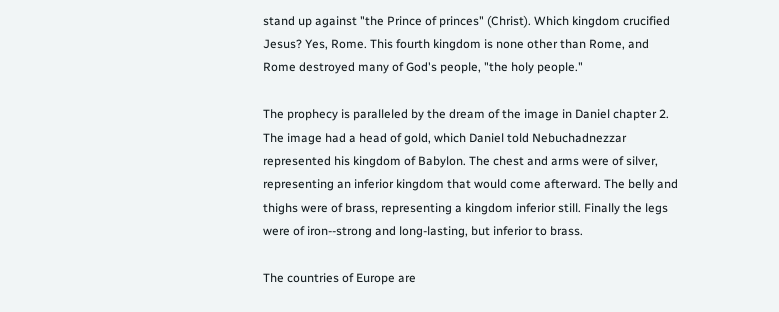stand up against "the Prince of princes" (Christ). Which kingdom crucified Jesus? Yes, Rome. This fourth kingdom is none other than Rome, and Rome destroyed many of God's people, "the holy people."

The prophecy is paralleled by the dream of the image in Daniel chapter 2. The image had a head of gold, which Daniel told Nebuchadnezzar represented his kingdom of Babylon. The chest and arms were of silver, representing an inferior kingdom that would come afterward. The belly and thighs were of brass, representing a kingdom inferior still. Finally the legs were of iron--strong and long-lasting, but inferior to brass.

The countries of Europe are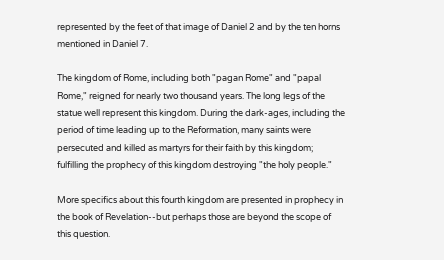represented by the feet of that image of Daniel 2 and by the ten horns mentioned in Daniel 7.

The kingdom of Rome, including both "pagan Rome" and "papal Rome," reigned for nearly two thousand years. The long legs of the statue well represent this kingdom. During the dark-ages, including the period of time leading up to the Reformation, many saints were persecuted and killed as martyrs for their faith by this kingdom; fulfilling the prophecy of this kingdom destroying "the holy people."

More specifics about this fourth kingdom are presented in prophecy in the book of Revelation--but perhaps those are beyond the scope of this question.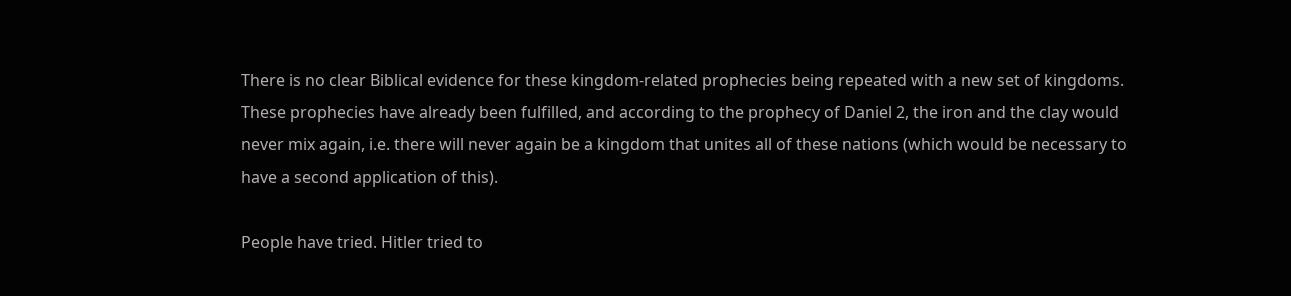There is no clear Biblical evidence for these kingdom-related prophecies being repeated with a new set of kingdoms. These prophecies have already been fulfilled, and according to the prophecy of Daniel 2, the iron and the clay would never mix again, i.e. there will never again be a kingdom that unites all of these nations (which would be necessary to have a second application of this).

People have tried. Hitler tried to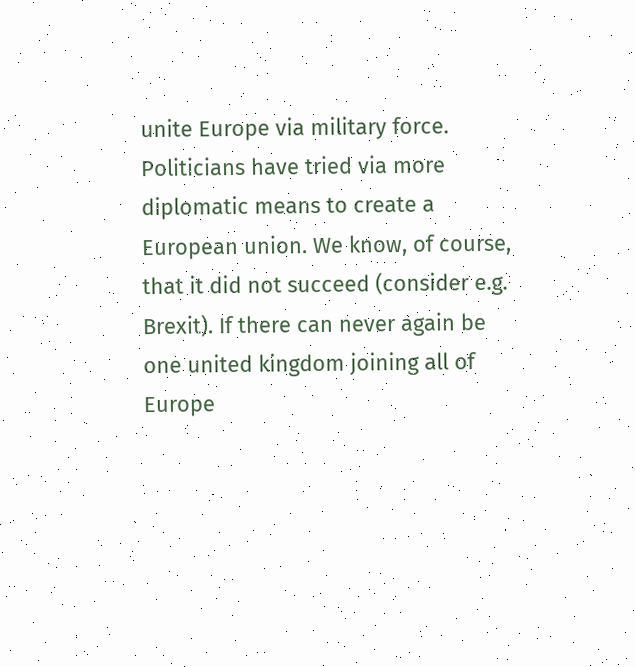unite Europe via military force. Politicians have tried via more diplomatic means to create a European union. We know, of course, that it did not succeed (consider e.g. Brexit). If there can never again be one united kingdom joining all of Europe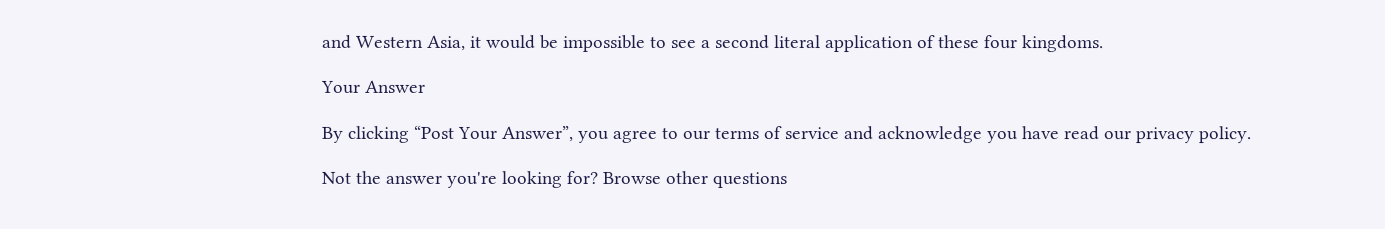and Western Asia, it would be impossible to see a second literal application of these four kingdoms.

Your Answer

By clicking “Post Your Answer”, you agree to our terms of service and acknowledge you have read our privacy policy.

Not the answer you're looking for? Browse other questions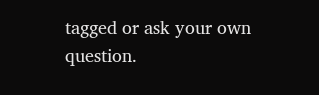tagged or ask your own question.